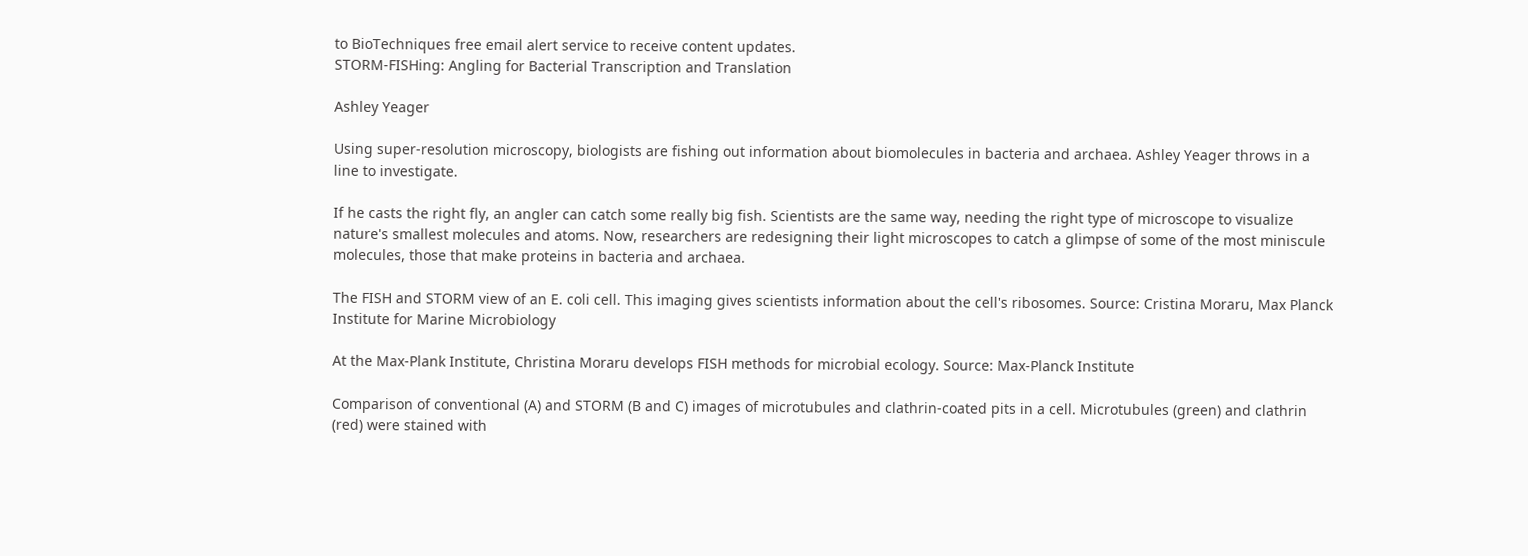to BioTechniques free email alert service to receive content updates.
STORM-FISHing: Angling for Bacterial Transcription and Translation

Ashley Yeager

Using super-resolution microscopy, biologists are fishing out information about biomolecules in bacteria and archaea. Ashley Yeager throws in a line to investigate.

If he casts the right fly, an angler can catch some really big fish. Scientists are the same way, needing the right type of microscope to visualize nature's smallest molecules and atoms. Now, researchers are redesigning their light microscopes to catch a glimpse of some of the most miniscule molecules, those that make proteins in bacteria and archaea.

The FISH and STORM view of an E. coli cell. This imaging gives scientists information about the cell's ribosomes. Source: Cristina Moraru, Max Planck Institute for Marine Microbiology

At the Max-Plank Institute, Christina Moraru develops FISH methods for microbial ecology. Source: Max-Planck Institute

Comparison of conventional (A) and STORM (B and C) images of microtubules and clathrin-coated pits in a cell. Microtubules (green) and clathrin (red) were stained with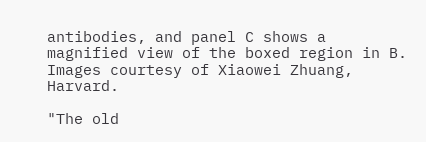antibodies, and panel C shows a magnified view of the boxed region in B. Images courtesy of Xiaowei Zhuang, Harvard.

"The old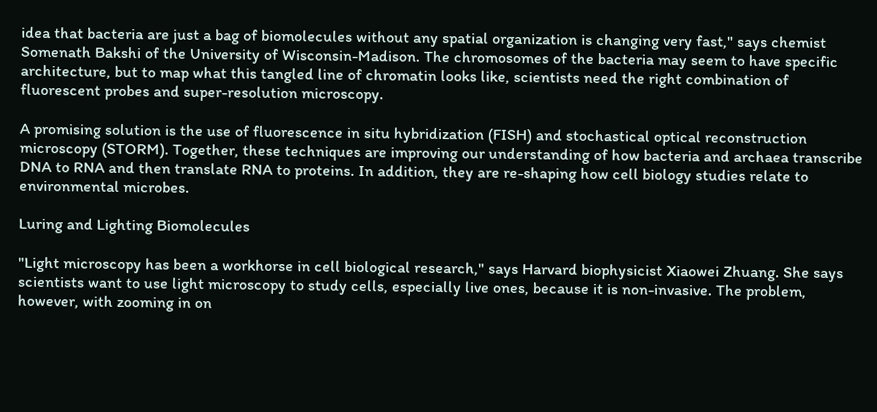idea that bacteria are just a bag of biomolecules without any spatial organization is changing very fast," says chemist Somenath Bakshi of the University of Wisconsin-Madison. The chromosomes of the bacteria may seem to have specific architecture, but to map what this tangled line of chromatin looks like, scientists need the right combination of fluorescent probes and super-resolution microscopy.

A promising solution is the use of fluorescence in situ hybridization (FISH) and stochastical optical reconstruction microscopy (STORM). Together, these techniques are improving our understanding of how bacteria and archaea transcribe DNA to RNA and then translate RNA to proteins. In addition, they are re-shaping how cell biology studies relate to environmental microbes.

Luring and Lighting Biomolecules

"Light microscopy has been a workhorse in cell biological research," says Harvard biophysicist Xiaowei Zhuang. She says scientists want to use light microscopy to study cells, especially live ones, because it is non-invasive. The problem, however, with zooming in on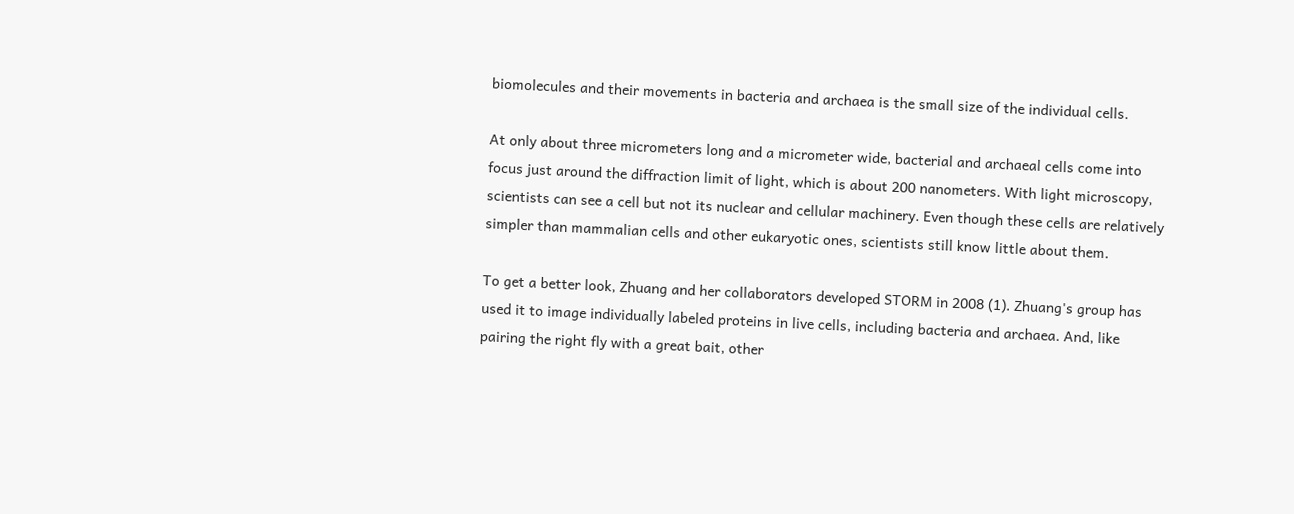biomolecules and their movements in bacteria and archaea is the small size of the individual cells.

At only about three micrometers long and a micrometer wide, bacterial and archaeal cells come into focus just around the diffraction limit of light, which is about 200 nanometers. With light microscopy, scientists can see a cell but not its nuclear and cellular machinery. Even though these cells are relatively simpler than mammalian cells and other eukaryotic ones, scientists still know little about them.

To get a better look, Zhuang and her collaborators developed STORM in 2008 (1). Zhuang's group has used it to image individually labeled proteins in live cells, including bacteria and archaea. And, like pairing the right fly with a great bait, other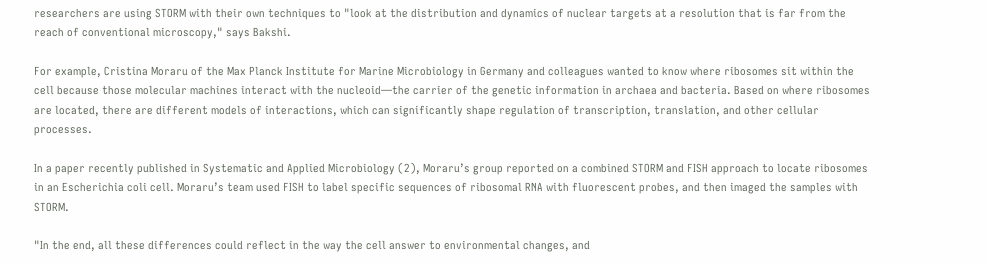researchers are using STORM with their own techniques to "look at the distribution and dynamics of nuclear targets at a resolution that is far from the reach of conventional microscopy," says Bakshi.

For example, Cristina Moraru of the Max Planck Institute for Marine Microbiology in Germany and colleagues wanted to know where ribosomes sit within the cell because those molecular machines interact with the nucleoid—the carrier of the genetic information in archaea and bacteria. Based on where ribosomes are located, there are different models of interactions, which can significantly shape regulation of transcription, translation, and other cellular processes.

In a paper recently published in Systematic and Applied Microbiology (2), Moraru’s group reported on a combined STORM and FISH approach to locate ribosomes in an Escherichia coli cell. Moraru’s team used FISH to label specific sequences of ribosomal RNA with fluorescent probes, and then imaged the samples with STORM.

"In the end, all these differences could reflect in the way the cell answer to environmental changes, and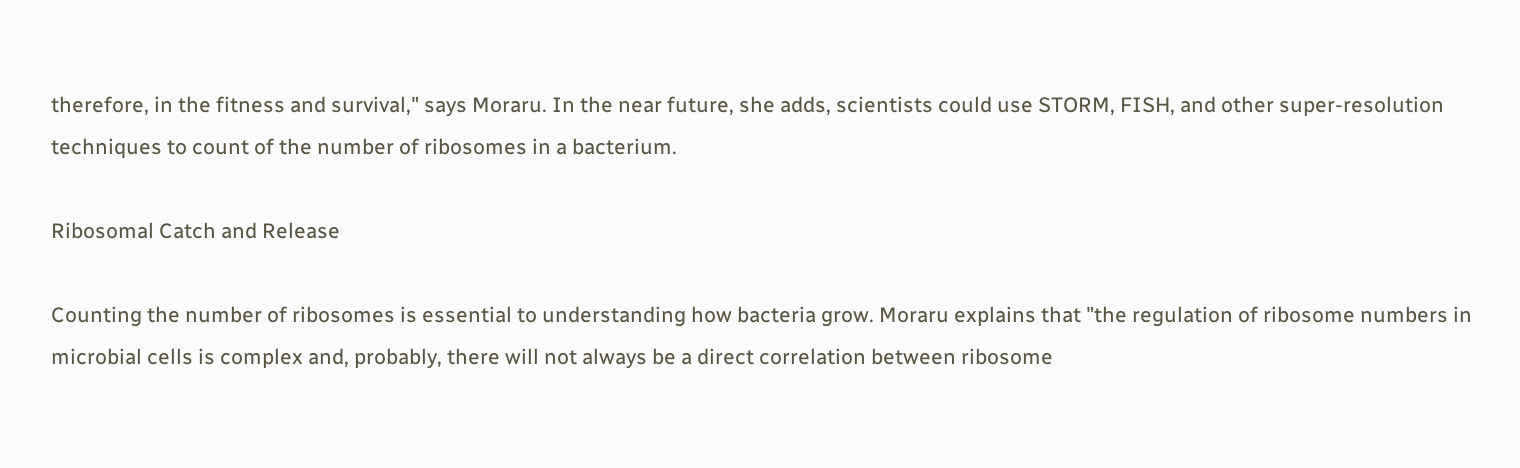therefore, in the fitness and survival," says Moraru. In the near future, she adds, scientists could use STORM, FISH, and other super-resolution techniques to count of the number of ribosomes in a bacterium.

Ribosomal Catch and Release

Counting the number of ribosomes is essential to understanding how bacteria grow. Moraru explains that "the regulation of ribosome numbers in microbial cells is complex and, probably, there will not always be a direct correlation between ribosome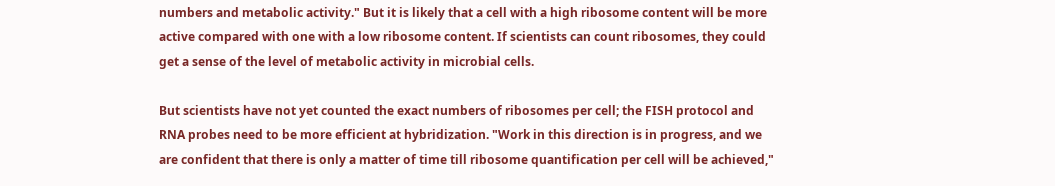numbers and metabolic activity." But it is likely that a cell with a high ribosome content will be more active compared with one with a low ribosome content. If scientists can count ribosomes, they could get a sense of the level of metabolic activity in microbial cells.

But scientists have not yet counted the exact numbers of ribosomes per cell; the FISH protocol and RNA probes need to be more efficient at hybridization. "Work in this direction is in progress, and we are confident that there is only a matter of time till ribosome quantification per cell will be achieved,"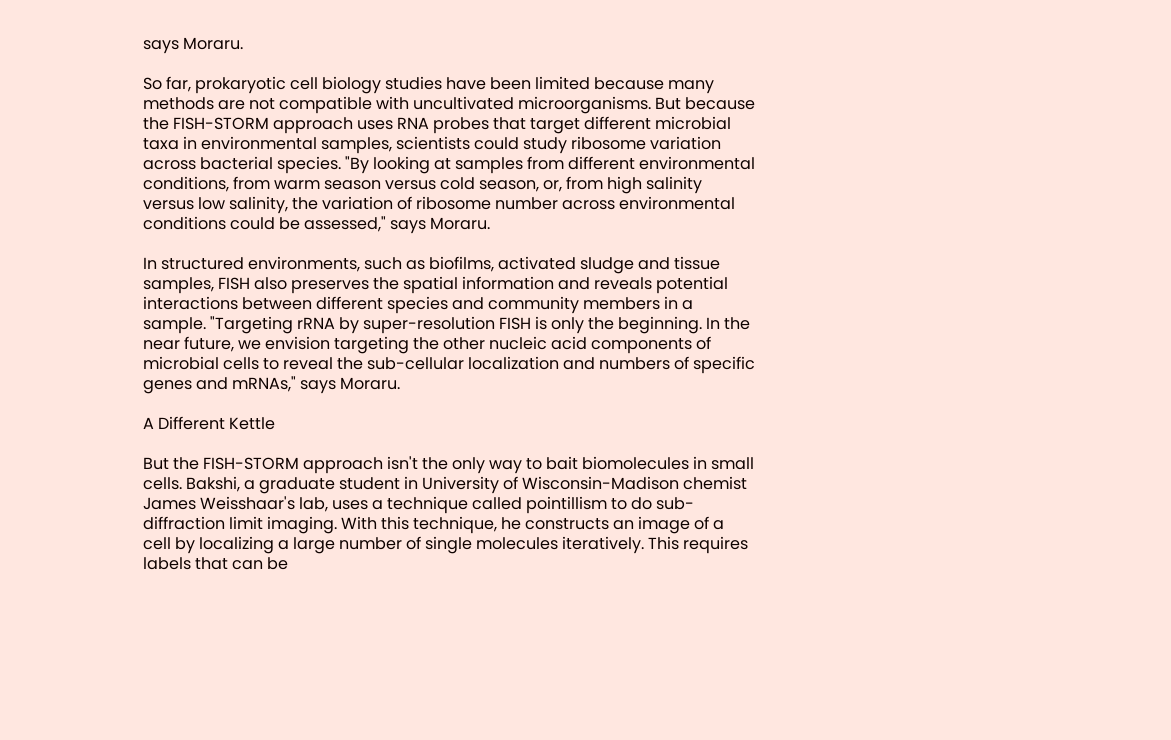says Moraru.

So far, prokaryotic cell biology studies have been limited because many methods are not compatible with uncultivated microorganisms. But because the FISH-STORM approach uses RNA probes that target different microbial taxa in environmental samples, scientists could study ribosome variation across bacterial species. "By looking at samples from different environmental conditions, from warm season versus cold season, or, from high salinity versus low salinity, the variation of ribosome number across environmental conditions could be assessed," says Moraru.

In structured environments, such as biofilms, activated sludge and tissue samples, FISH also preserves the spatial information and reveals potential interactions between different species and community members in a sample. "Targeting rRNA by super-resolution FISH is only the beginning. In the near future, we envision targeting the other nucleic acid components of microbial cells to reveal the sub-cellular localization and numbers of specific genes and mRNAs," says Moraru.

A Different Kettle

But the FISH-STORM approach isn't the only way to bait biomolecules in small cells. Bakshi, a graduate student in University of Wisconsin-Madison chemist James Weisshaar's lab, uses a technique called pointillism to do sub-diffraction limit imaging. With this technique, he constructs an image of a cell by localizing a large number of single molecules iteratively. This requires labels that can be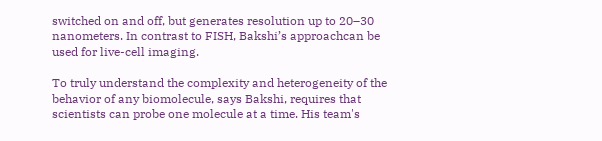switched on and off, but generates resolution up to 20–30 nanometers. In contrast to FISH, Bakshi’s approachcan be used for live-cell imaging.

To truly understand the complexity and heterogeneity of the behavior of any biomolecule, says Bakshi, requires that scientists can probe one molecule at a time. His team's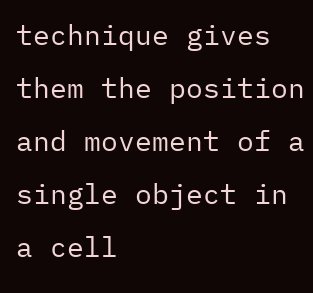technique gives them the position and movement of a single object in a cell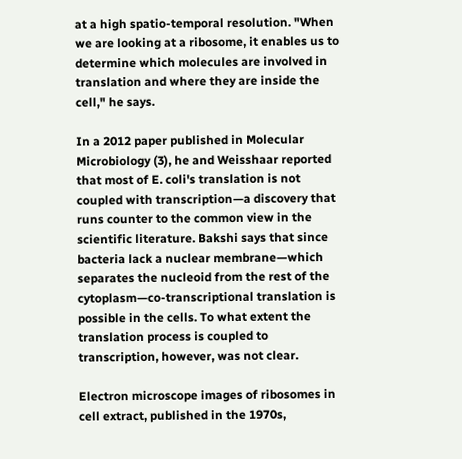at a high spatio-temporal resolution. "When we are looking at a ribosome, it enables us to determine which molecules are involved in translation and where they are inside the cell," he says.

In a 2012 paper published in Molecular Microbiology (3), he and Weisshaar reported that most of E. coli's translation is not coupled with transcription—a discovery that runs counter to the common view in the scientific literature. Bakshi says that since bacteria lack a nuclear membrane—which separates the nucleoid from the rest of the cytoplasm—co-transcriptional translation is possible in the cells. To what extent the translation process is coupled to transcription, however, was not clear.

Electron microscope images of ribosomes in cell extract, published in the 1970s,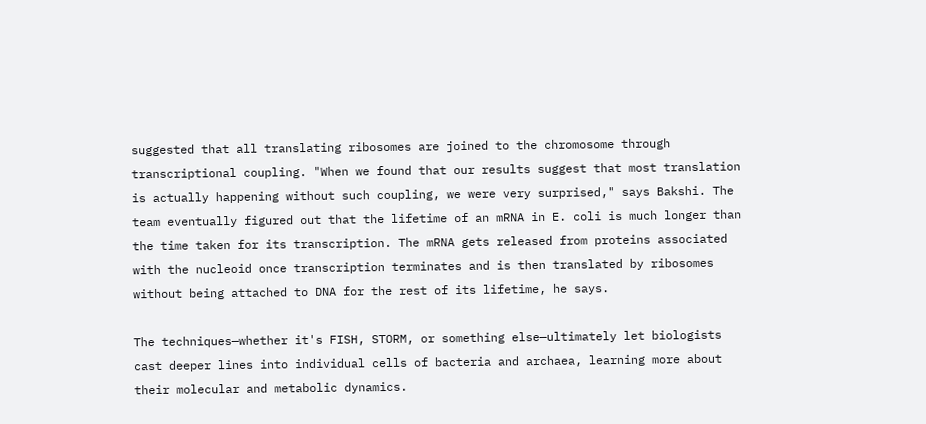suggested that all translating ribosomes are joined to the chromosome through transcriptional coupling. "When we found that our results suggest that most translation is actually happening without such coupling, we were very surprised," says Bakshi. The team eventually figured out that the lifetime of an mRNA in E. coli is much longer than the time taken for its transcription. The mRNA gets released from proteins associated with the nucleoid once transcription terminates and is then translated by ribosomes without being attached to DNA for the rest of its lifetime, he says.

The techniques—whether it's FISH, STORM, or something else—ultimately let biologists cast deeper lines into individual cells of bacteria and archaea, learning more about their molecular and metabolic dynamics.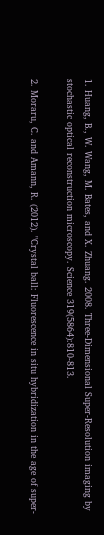1. Huang, B., W. Wang, M. Bates, and X. Zhuang. 2008. Three-Dimensional Super-Resolution imaging by stochastic optical reconstruction microscopy. Science 319(5864):810-813.

2. Moraru, C. and Amann, R. (2012). "Crystal ball: Fluorescence in situ hybridization in the age of super-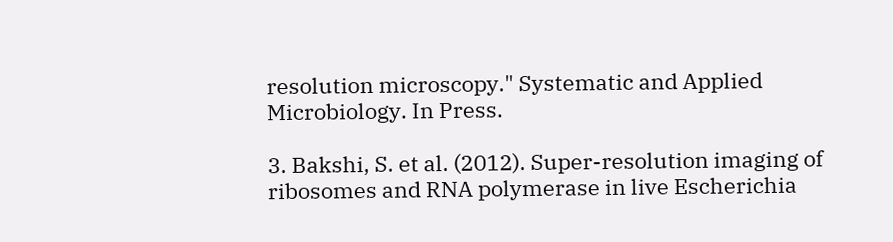resolution microscopy." Systematic and Applied Microbiology. In Press.

3. Bakshi, S. et al. (2012). Super-resolution imaging of ribosomes and RNA polymerase in live Escherichia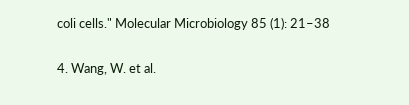coli cells." Molecular Microbiology 85 (1): 21–38

4. Wang, W. et al.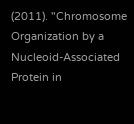(2011). "Chromosome Organization by a Nucleoid-Associated Protein in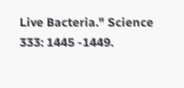Live Bacteria." Science 333: 1445 -1449.